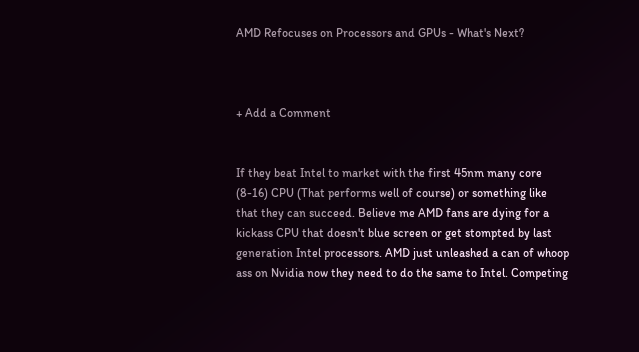AMD Refocuses on Processors and GPUs - What's Next?



+ Add a Comment


If they beat Intel to market with the first 45nm many core (8-16) CPU (That performs well of course) or something like that they can succeed. Believe me AMD fans are dying for a kickass CPU that doesn't blue screen or get stompted by last generation Intel processors. AMD just unleashed a can of whoop ass on Nvidia now they need to do the same to Intel. Competing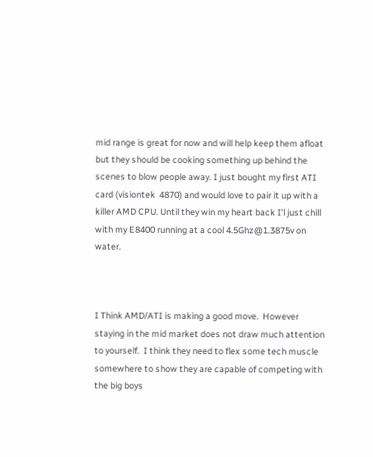mid range is great for now and will help keep them afloat but they should be cooking something up behind the scenes to blow people away. I just bought my first ATI card (visiontek  4870) and would love to pair it up with a killer AMD CPU. Until they win my heart back I'l just chill with my E8400 running at a cool 4.5Ghz@1.3875v on water.



I Think AMD/ATI is making a good move.  However staying in the mid market does not draw much attention to yourself.  I think they need to flex some tech muscle somewhere to show they are capable of competing with the big boys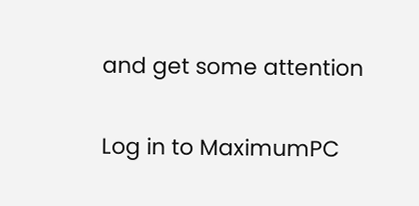and get some attention

Log in to MaximumPC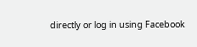directly or log in using Facebook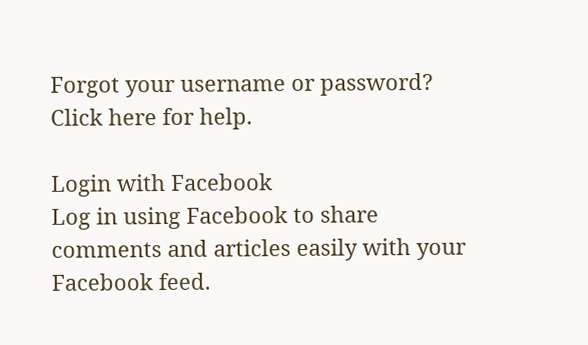Forgot your username or password?
Click here for help.

Login with Facebook
Log in using Facebook to share comments and articles easily with your Facebook feed.